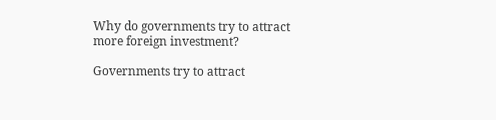Why do governments try to attract more foreign investment?

Governments try to attract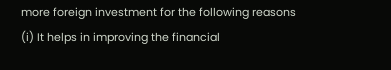more foreign investment for the following reasons
(i) It helps in improving the financial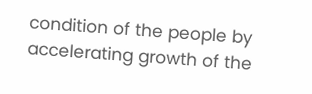condition of the people by accelerating growth of the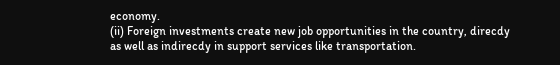economy.
(ii) Foreign investments create new job opportunities in the country, direcdy as well as indirecdy in support services like transportation.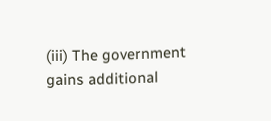(iii) The government gains additional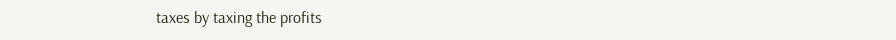taxes by taxing the profits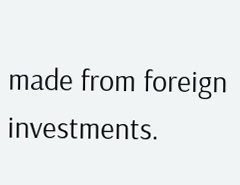made from foreign investments.